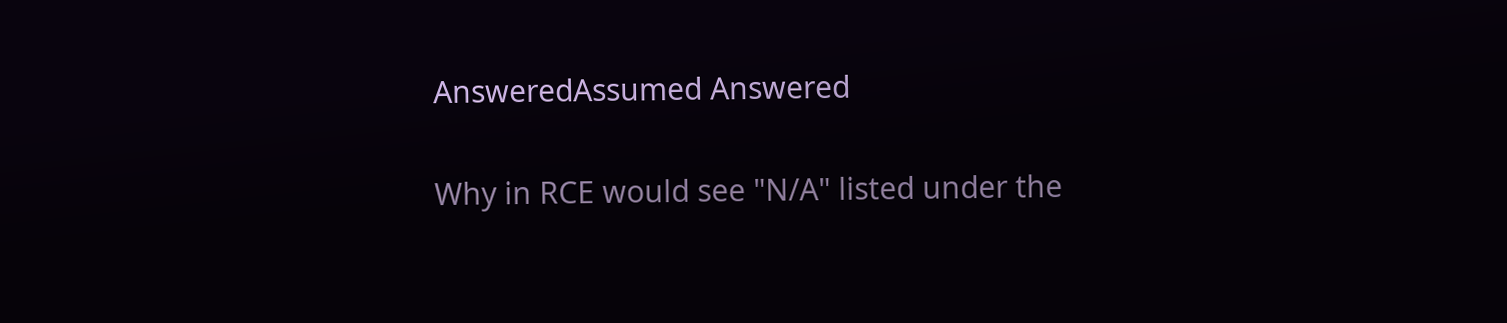AnsweredAssumed Answered

Why in RCE would see "N/A" listed under the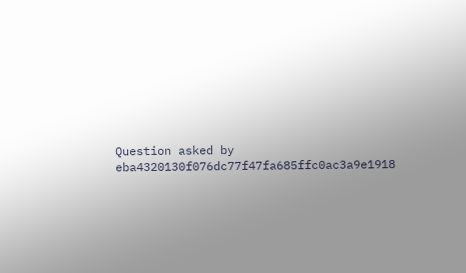Question asked by eba4320130f076dc77f47fa685ffc0ac3a9e1918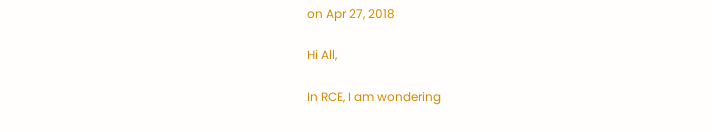on Apr 27, 2018

Hi All,

In RCE, I am wondering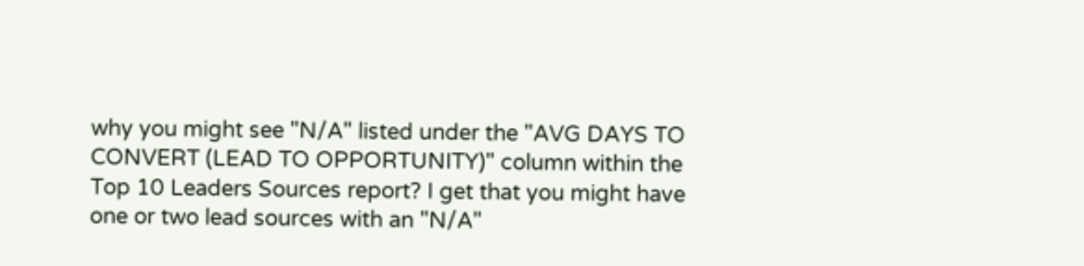why you might see "N/A" listed under the "AVG DAYS TO CONVERT (LEAD TO OPPORTUNITY)" column within the Top 10 Leaders Sources report? I get that you might have one or two lead sources with an "N/A"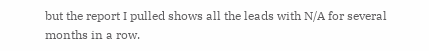but the report I pulled shows all the leads with N/A for several months in a row.